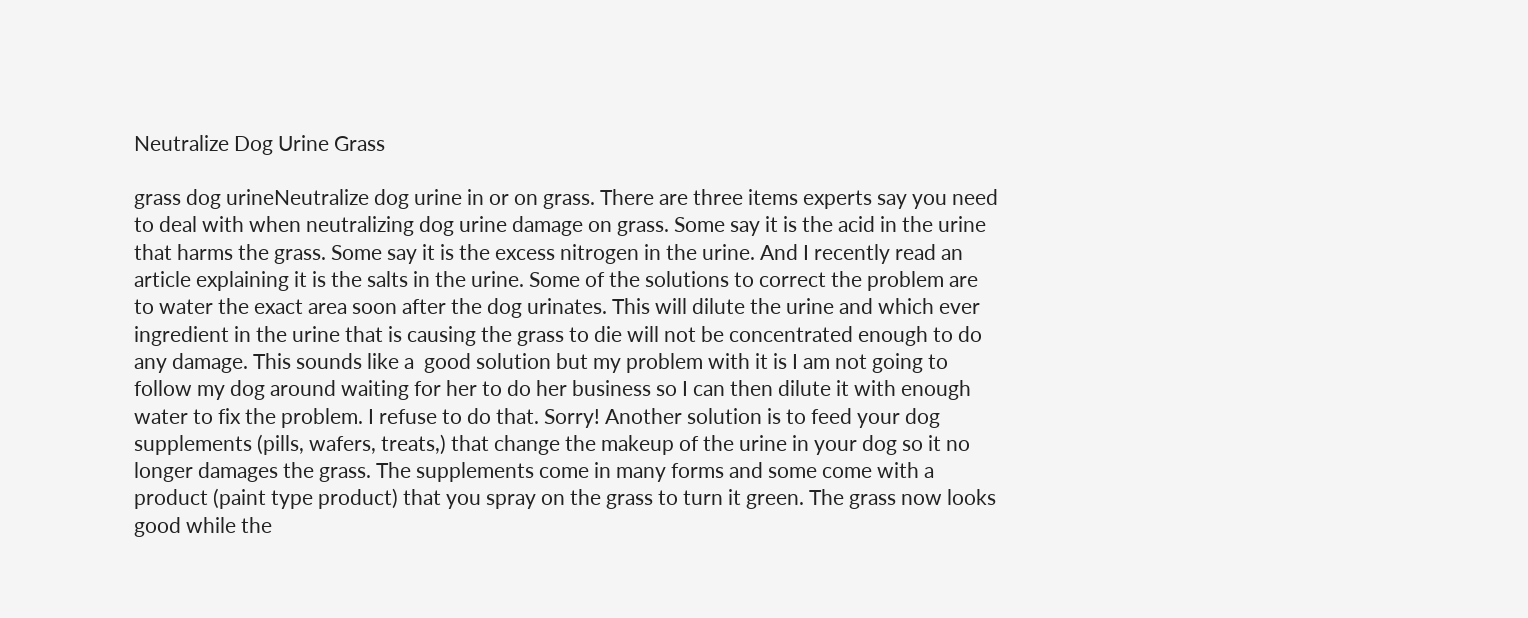Neutralize Dog Urine Grass

grass dog urineNeutralize dog urine in or on grass. There are three items experts say you need to deal with when neutralizing dog urine damage on grass. Some say it is the acid in the urine that harms the grass. Some say it is the excess nitrogen in the urine. And I recently read an article explaining it is the salts in the urine. Some of the solutions to correct the problem are to water the exact area soon after the dog urinates. This will dilute the urine and which ever ingredient in the urine that is causing the grass to die will not be concentrated enough to do any damage. This sounds like a  good solution but my problem with it is I am not going to follow my dog around waiting for her to do her business so I can then dilute it with enough water to fix the problem. I refuse to do that. Sorry! Another solution is to feed your dog supplements (pills, wafers, treats,) that change the makeup of the urine in your dog so it no longer damages the grass. The supplements come in many forms and some come with a product (paint type product) that you spray on the grass to turn it green. The grass now looks good while the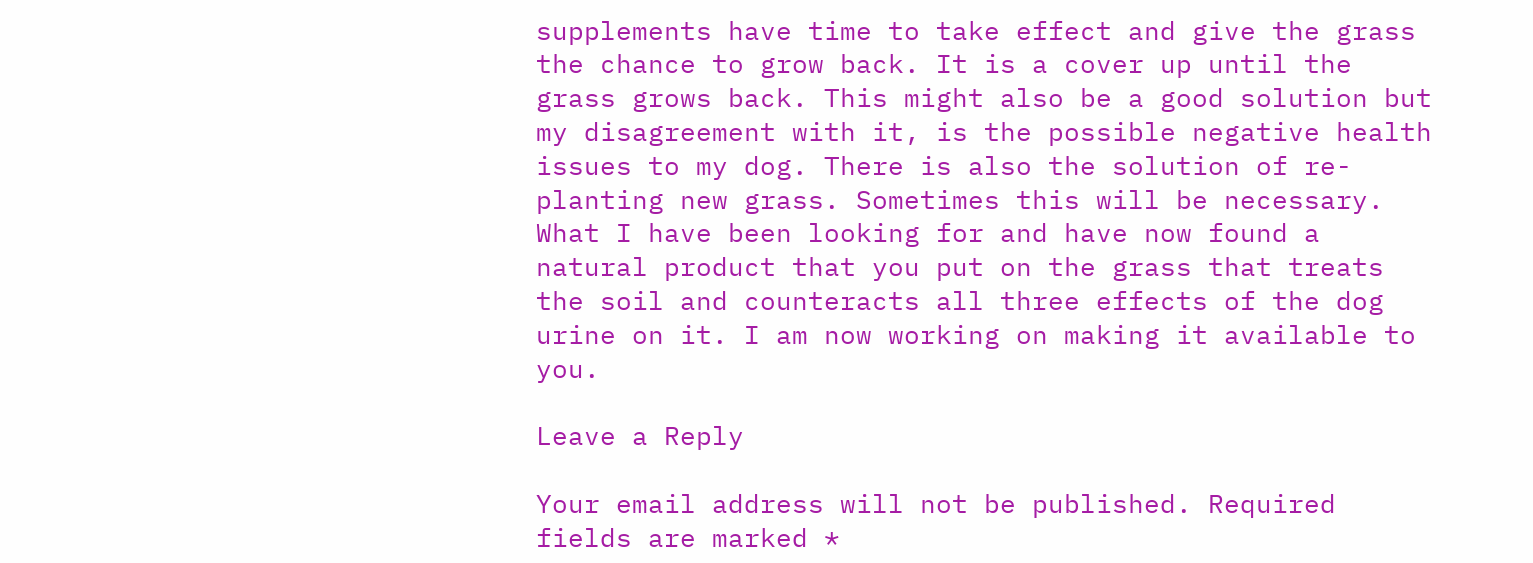supplements have time to take effect and give the grass the chance to grow back. It is a cover up until the grass grows back. This might also be a good solution but my disagreement with it, is the possible negative health issues to my dog. There is also the solution of re-planting new grass. Sometimes this will be necessary. What I have been looking for and have now found a  natural product that you put on the grass that treats the soil and counteracts all three effects of the dog urine on it. I am now working on making it available to you.

Leave a Reply

Your email address will not be published. Required fields are marked *